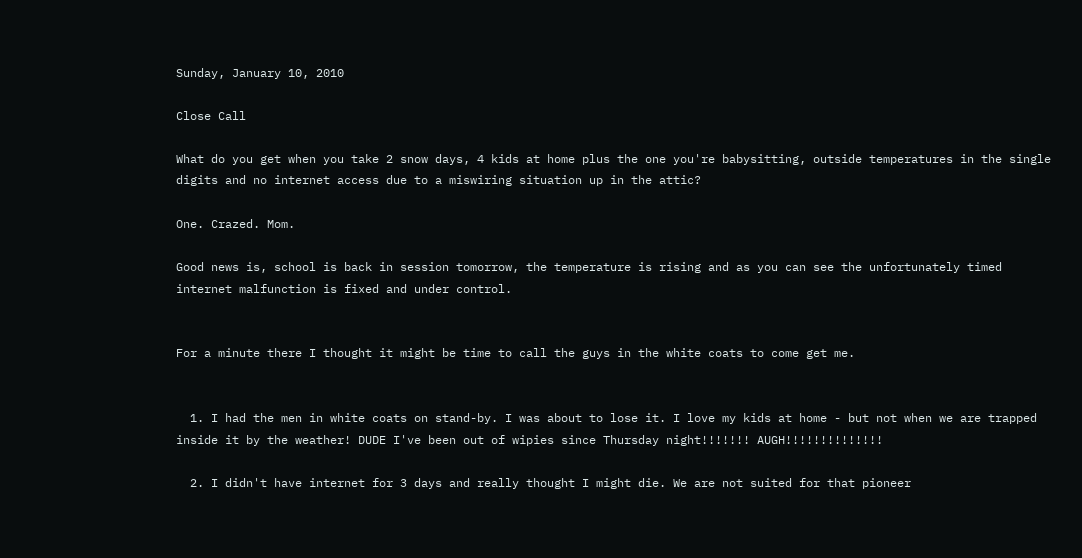Sunday, January 10, 2010

Close Call

What do you get when you take 2 snow days, 4 kids at home plus the one you're babysitting, outside temperatures in the single digits and no internet access due to a miswiring situation up in the attic?

One. Crazed. Mom.

Good news is, school is back in session tomorrow, the temperature is rising and as you can see the unfortunately timed internet malfunction is fixed and under control.


For a minute there I thought it might be time to call the guys in the white coats to come get me.


  1. I had the men in white coats on stand-by. I was about to lose it. I love my kids at home - but not when we are trapped inside it by the weather! DUDE I've been out of wipies since Thursday night!!!!!!! AUGH!!!!!!!!!!!!!!

  2. I didn't have internet for 3 days and really thought I might die. We are not suited for that pioneer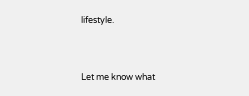lifestyle.


Let me know what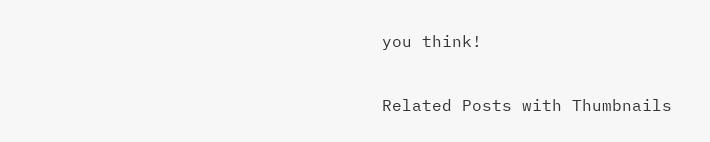you think!

Related Posts with Thumbnails